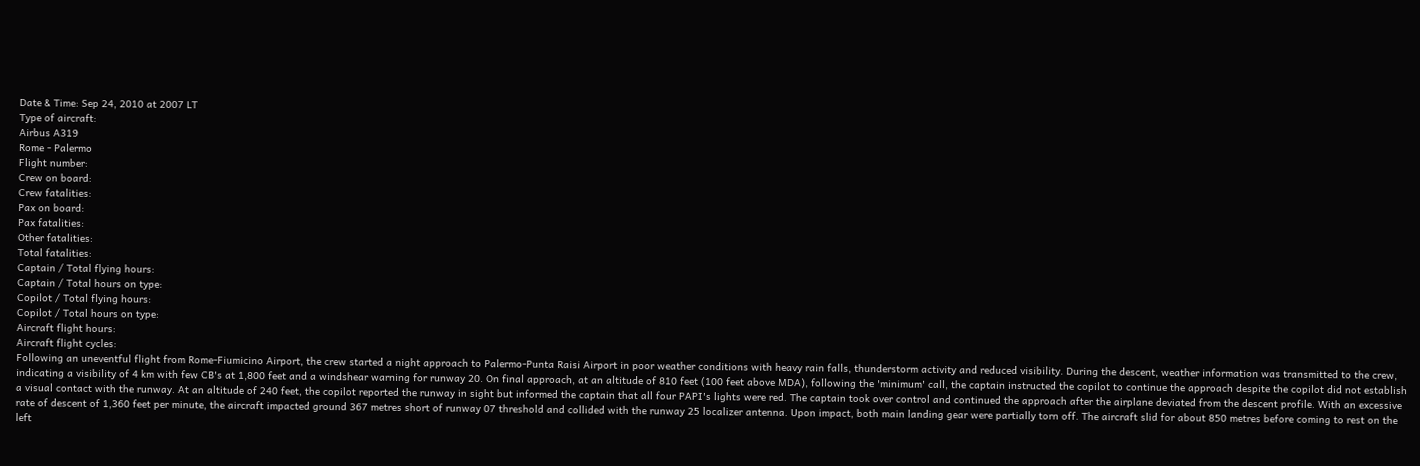Date & Time: Sep 24, 2010 at 2007 LT
Type of aircraft:
Airbus A319
Rome - Palermo
Flight number:
Crew on board:
Crew fatalities:
Pax on board:
Pax fatalities:
Other fatalities:
Total fatalities:
Captain / Total flying hours:
Captain / Total hours on type:
Copilot / Total flying hours:
Copilot / Total hours on type:
Aircraft flight hours:
Aircraft flight cycles:
Following an uneventful flight from Rome-Fiumicino Airport, the crew started a night approach to Palermo-Punta Raisi Airport in poor weather conditions with heavy rain falls, thunderstorm activity and reduced visibility. During the descent, weather information was transmitted to the crew, indicating a visibility of 4 km with few CB's at 1,800 feet and a windshear warning for runway 20. On final approach, at an altitude of 810 feet (100 feet above MDA), following the 'minimum' call, the captain instructed the copilot to continue the approach despite the copilot did not establish a visual contact with the runway. At an altitude of 240 feet, the copilot reported the runway in sight but informed the captain that all four PAPI's lights were red. The captain took over control and continued the approach after the airplane deviated from the descent profile. With an excessive rate of descent of 1,360 feet per minute, the aircraft impacted ground 367 metres short of runway 07 threshold and collided with the runway 25 localizer antenna. Upon impact, both main landing gear were partially torn off. The aircraft slid for about 850 metres before coming to rest on the left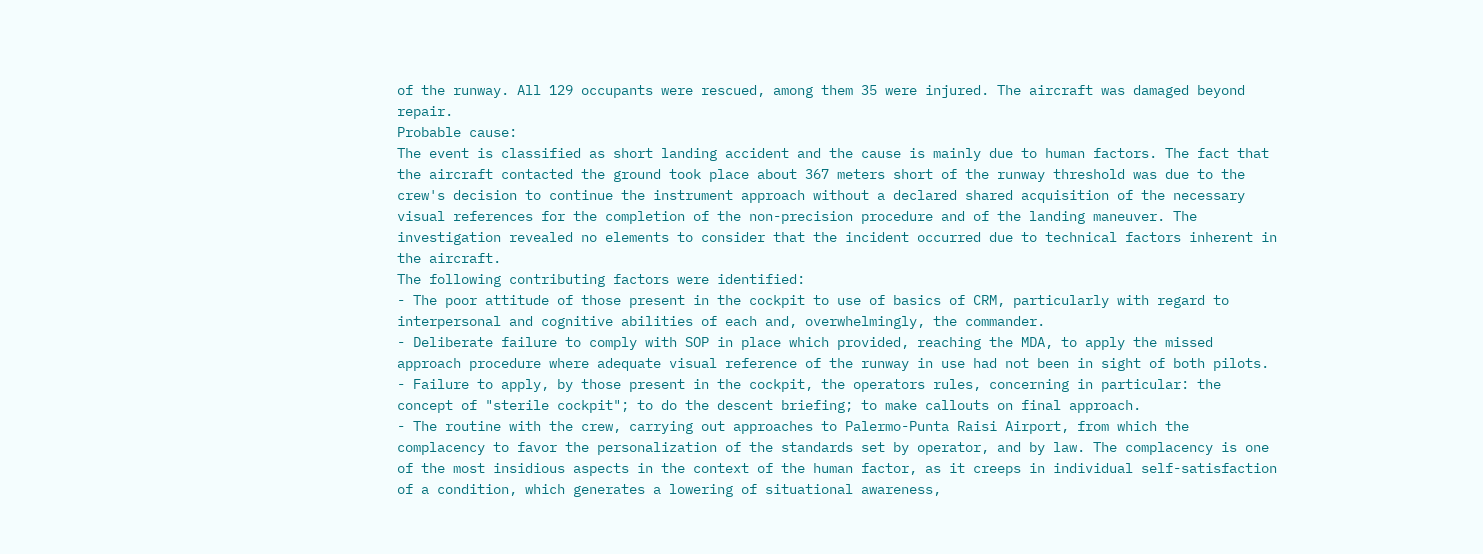of the runway. All 129 occupants were rescued, among them 35 were injured. The aircraft was damaged beyond repair.
Probable cause:
The event is classified as short landing accident and the cause is mainly due to human factors. The fact that the aircraft contacted the ground took place about 367 meters short of the runway threshold was due to the crew's decision to continue the instrument approach without a declared shared acquisition of the necessary visual references for the completion of the non-precision procedure and of the landing maneuver. The investigation revealed no elements to consider that the incident occurred due to technical factors inherent in the aircraft.
The following contributing factors were identified:
- The poor attitude of those present in the cockpit to use of basics of CRM, particularly with regard to interpersonal and cognitive abilities of each and, overwhelmingly, the commander.
- Deliberate failure to comply with SOP in place which provided, reaching the MDA, to apply the missed approach procedure where adequate visual reference of the runway in use had not been in sight of both pilots.
- Failure to apply, by those present in the cockpit, the operators rules, concerning in particular: the concept of "sterile cockpit"; to do the descent briefing; to make callouts on final approach.
- The routine with the crew, carrying out approaches to Palermo-Punta Raisi Airport, from which the complacency to favor the personalization of the standards set by operator, and by law. The complacency is one of the most insidious aspects in the context of the human factor, as it creeps in individual self-satisfaction of a condition, which generates a lowering of situational awareness,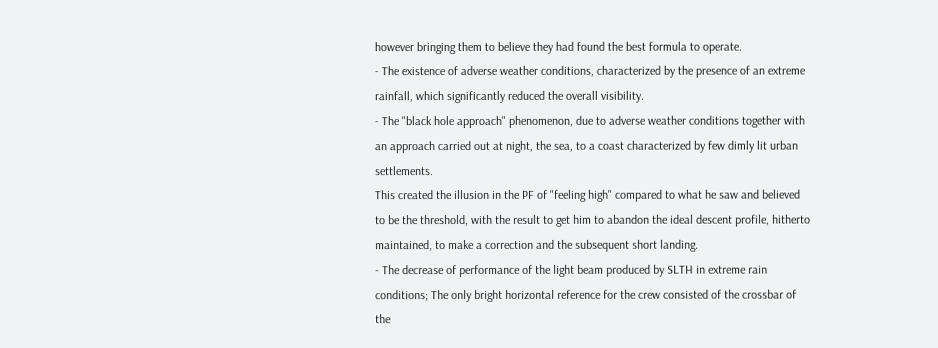however bringing them to believe they had found the best formula to operate.
- The existence of adverse weather conditions, characterized by the presence of an extreme rainfall, which significantly reduced the overall visibility.
- The "black hole approach" phenomenon, due to adverse weather conditions together with an approach carried out at night, the sea, to a coast characterized by few dimly lit urban settlements.
This created the illusion in the PF of "feeling high" compared to what he saw and believed to be the threshold, with the result to get him to abandon the ideal descent profile, hitherto maintained, to make a correction and the subsequent short landing.
- The decrease of performance of the light beam produced by SLTH in extreme rain conditions; The only bright horizontal reference for the crew consisted of the crossbar of the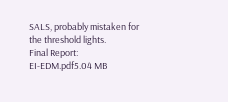SALS, probably mistaken for the threshold lights.
Final Report:
EI-EDM.pdf5.04 MB